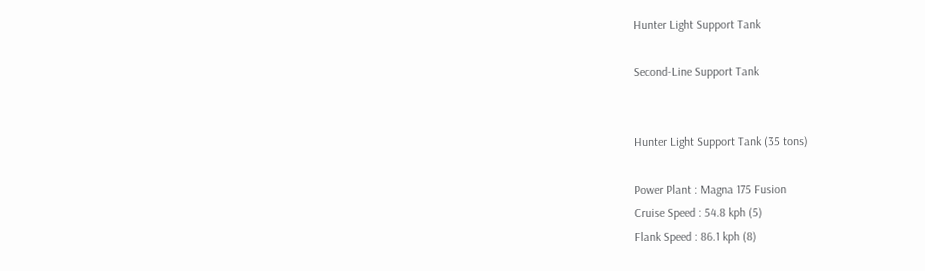Hunter Light Support Tank

Second-Line Support Tank


Hunter Light Support Tank (35 tons)

Power Plant : Magna 175 Fusion
Cruise Speed : 54.8 kph (5)
Flank Speed : 86.1 kph (8)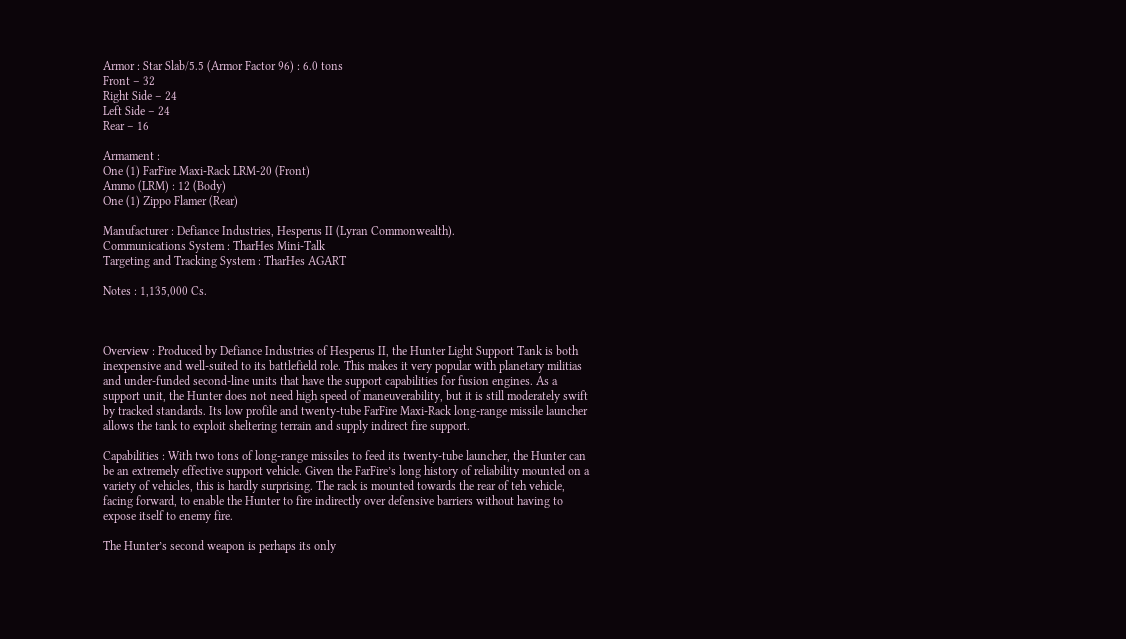Armor : Star Slab/5.5 (Armor Factor 96) : 6.0 tons
Front – 32
Right Side – 24
Left Side – 24
Rear – 16

Armament :
One (1) FarFire Maxi-Rack LRM-20 (Front)
Ammo (LRM) : 12 (Body)
One (1) Zippo Flamer (Rear)

Manufacturer : Defiance Industries, Hesperus II (Lyran Commonwealth).
Communications System : TharHes Mini-Talk
Targeting and Tracking System : TharHes AGART

Notes : 1,135,000 Cs.



Overview : Produced by Defiance Industries of Hesperus II, the Hunter Light Support Tank is both inexpensive and well-suited to its battlefield role. This makes it very popular with planetary militias and under-funded second-line units that have the support capabilities for fusion engines. As a support unit, the Hunter does not need high speed of maneuverability, but it is still moderately swift by tracked standards. Its low profile and twenty-tube FarFire Maxi-Rack long-range missile launcher allows the tank to exploit sheltering terrain and supply indirect fire support.

Capabilities : With two tons of long-range missiles to feed its twenty-tube launcher, the Hunter can be an extremely effective support vehicle. Given the FarFire’s long history of reliability mounted on a variety of vehicles, this is hardly surprising. The rack is mounted towards the rear of teh vehicle, facing forward, to enable the Hunter to fire indirectly over defensive barriers without having to expose itself to enemy fire.

The Hunter’s second weapon is perhaps its only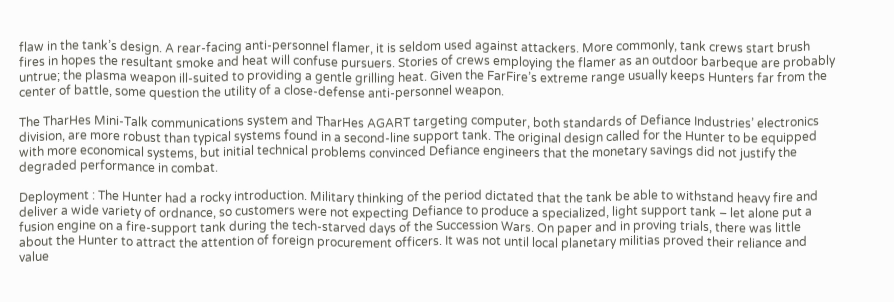flaw in the tank’s design. A rear-facing anti-personnel flamer, it is seldom used against attackers. More commonly, tank crews start brush fires in hopes the resultant smoke and heat will confuse pursuers. Stories of crews employing the flamer as an outdoor barbeque are probably untrue; the plasma weapon ill-suited to providing a gentle grilling heat. Given the FarFire’s extreme range usually keeps Hunters far from the center of battle, some question the utility of a close-defense anti-personnel weapon.

The TharHes Mini-Talk communications system and TharHes AGART targeting computer, both standards of Defiance Industries’ electronics division, are more robust than typical systems found in a second-line support tank. The original design called for the Hunter to be equipped with more economical systems, but initial technical problems convinced Defiance engineers that the monetary savings did not justify the degraded performance in combat.

Deployment : The Hunter had a rocky introduction. Military thinking of the period dictated that the tank be able to withstand heavy fire and deliver a wide variety of ordnance, so customers were not expecting Defiance to produce a specialized, light support tank – let alone put a fusion engine on a fire-support tank during the tech-starved days of the Succession Wars. On paper and in proving trials, there was little about the Hunter to attract the attention of foreign procurement officers. It was not until local planetary militias proved their reliance and value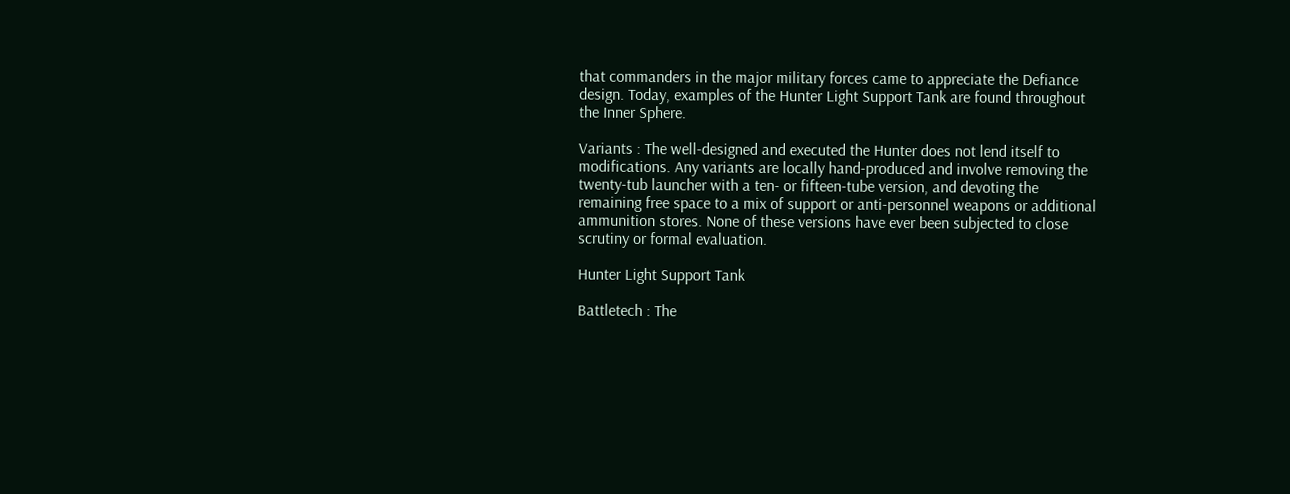that commanders in the major military forces came to appreciate the Defiance design. Today, examples of the Hunter Light Support Tank are found throughout the Inner Sphere.

Variants : The well-designed and executed the Hunter does not lend itself to modifications. Any variants are locally hand-produced and involve removing the twenty-tub launcher with a ten- or fifteen-tube version, and devoting the remaining free space to a mix of support or anti-personnel weapons or additional ammunition stores. None of these versions have ever been subjected to close scrutiny or formal evaluation.

Hunter Light Support Tank

Battletech : The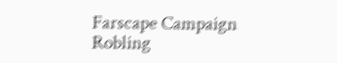Farscape Campaign Robling